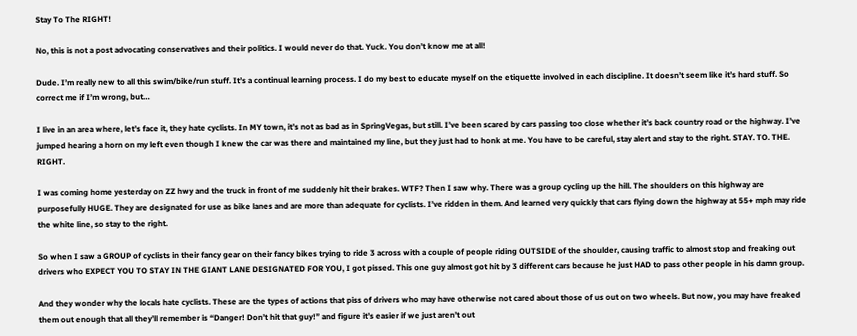Stay To The RIGHT!

No, this is not a post advocating conservatives and their politics. I would never do that. Yuck. You don’t know me at all!

Dude. I’m really new to all this swim/bike/run stuff. It’s a continual learning process. I do my best to educate myself on the etiquette involved in each discipline. It doesn’t seem like it’s hard stuff. So correct me if I’m wrong, but…

I live in an area where, let’s face it, they hate cyclists. In MY town, it’s not as bad as in SpringVegas, but still. I’ve been scared by cars passing too close whether it’s back country road or the highway. I’ve jumped hearing a horn on my left even though I knew the car was there and maintained my line, but they just had to honk at me. You have to be careful, stay alert and stay to the right. STAY. TO. THE. RIGHT.

I was coming home yesterday on ZZ hwy and the truck in front of me suddenly hit their brakes. WTF? Then I saw why. There was a group cycling up the hill. The shoulders on this highway are purposefully HUGE. They are designated for use as bike lanes and are more than adequate for cyclists. I’ve ridden in them. And learned very quickly that cars flying down the highway at 55+ mph may ride the white line, so stay to the right.

So when I saw a GROUP of cyclists in their fancy gear on their fancy bikes trying to ride 3 across with a couple of people riding OUTSIDE of the shoulder, causing traffic to almost stop and freaking out drivers who EXPECT YOU TO STAY IN THE GIANT LANE DESIGNATED FOR YOU, I got pissed. This one guy almost got hit by 3 different cars because he just HAD to pass other people in his damn group.

And they wonder why the locals hate cyclists. These are the types of actions that piss of drivers who may have otherwise not cared about those of us out on two wheels. But now, you may have freaked them out enough that all they’ll remember is “Danger! Don’t hit that guy!” and figure it’s easier if we just aren’t out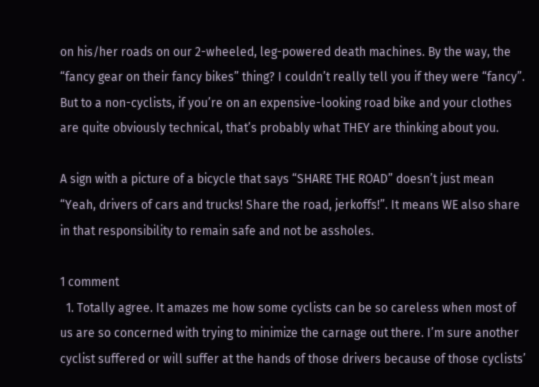on his/her roads on our 2-wheeled, leg-powered death machines. By the way, the “fancy gear on their fancy bikes” thing? I couldn’t really tell you if they were “fancy”. But to a non-cyclists, if you’re on an expensive-looking road bike and your clothes are quite obviously technical, that’s probably what THEY are thinking about you.

A sign with a picture of a bicycle that says “SHARE THE ROAD” doesn’t just mean “Yeah, drivers of cars and trucks! Share the road, jerkoffs!”. It means WE also share in that responsibility to remain safe and not be assholes.

1 comment
  1. Totally agree. It amazes me how some cyclists can be so careless when most of us are so concerned with trying to minimize the carnage out there. I’m sure another cyclist suffered or will suffer at the hands of those drivers because of those cyclists’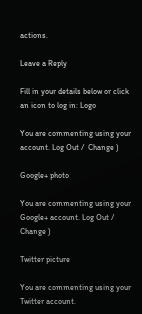actions.

Leave a Reply

Fill in your details below or click an icon to log in: Logo

You are commenting using your account. Log Out /  Change )

Google+ photo

You are commenting using your Google+ account. Log Out /  Change )

Twitter picture

You are commenting using your Twitter account.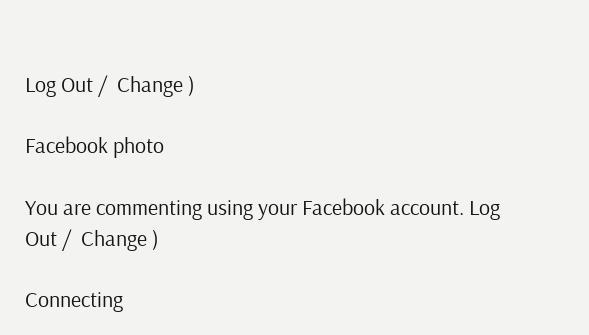Log Out /  Change )

Facebook photo

You are commenting using your Facebook account. Log Out /  Change )

Connecting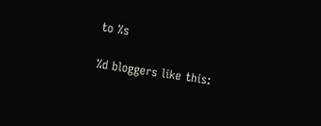to %s

%d bloggers like this: